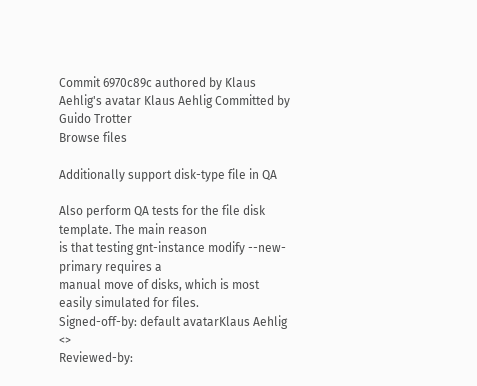Commit 6970c89c authored by Klaus Aehlig's avatar Klaus Aehlig Committed by Guido Trotter
Browse files

Additionally support disk-type file in QA

Also perform QA tests for the file disk template. The main reason
is that testing gnt-instance modify --new-primary requires a
manual move of disks, which is most easily simulated for files.
Signed-off-by: default avatarKlaus Aehlig <>
Reviewed-by: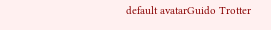default avatarGuido Trotter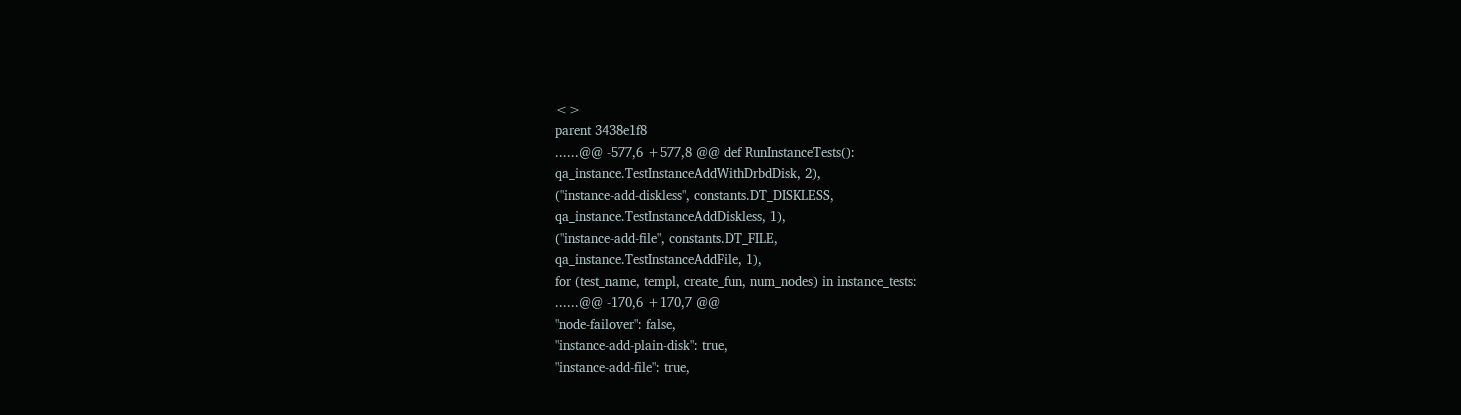<>
parent 3438e1f8
......@@ -577,6 +577,8 @@ def RunInstanceTests():
qa_instance.TestInstanceAddWithDrbdDisk, 2),
("instance-add-diskless", constants.DT_DISKLESS,
qa_instance.TestInstanceAddDiskless, 1),
("instance-add-file", constants.DT_FILE,
qa_instance.TestInstanceAddFile, 1),
for (test_name, templ, create_fun, num_nodes) in instance_tests:
......@@ -170,6 +170,7 @@
"node-failover": false,
"instance-add-plain-disk": true,
"instance-add-file": true,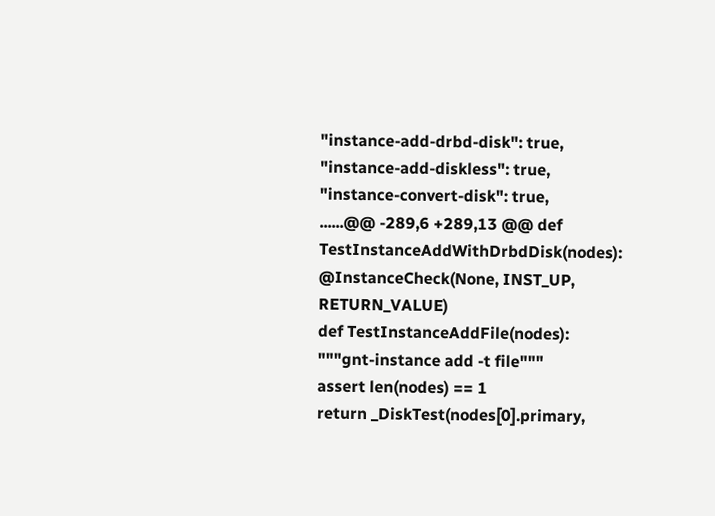"instance-add-drbd-disk": true,
"instance-add-diskless": true,
"instance-convert-disk": true,
......@@ -289,6 +289,13 @@ def TestInstanceAddWithDrbdDisk(nodes):
@InstanceCheck(None, INST_UP, RETURN_VALUE)
def TestInstanceAddFile(nodes):
"""gnt-instance add -t file"""
assert len(nodes) == 1
return _DiskTest(nodes[0].primary,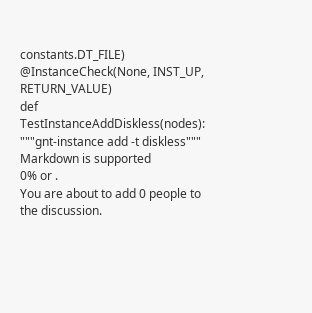constants.DT_FILE)
@InstanceCheck(None, INST_UP, RETURN_VALUE)
def TestInstanceAddDiskless(nodes):
"""gnt-instance add -t diskless"""
Markdown is supported
0% or .
You are about to add 0 people to the discussion.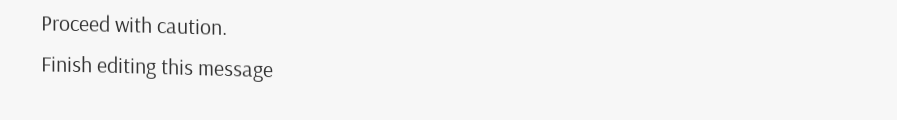Proceed with caution.
Finish editing this message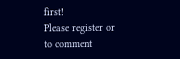first!
Please register or to comment